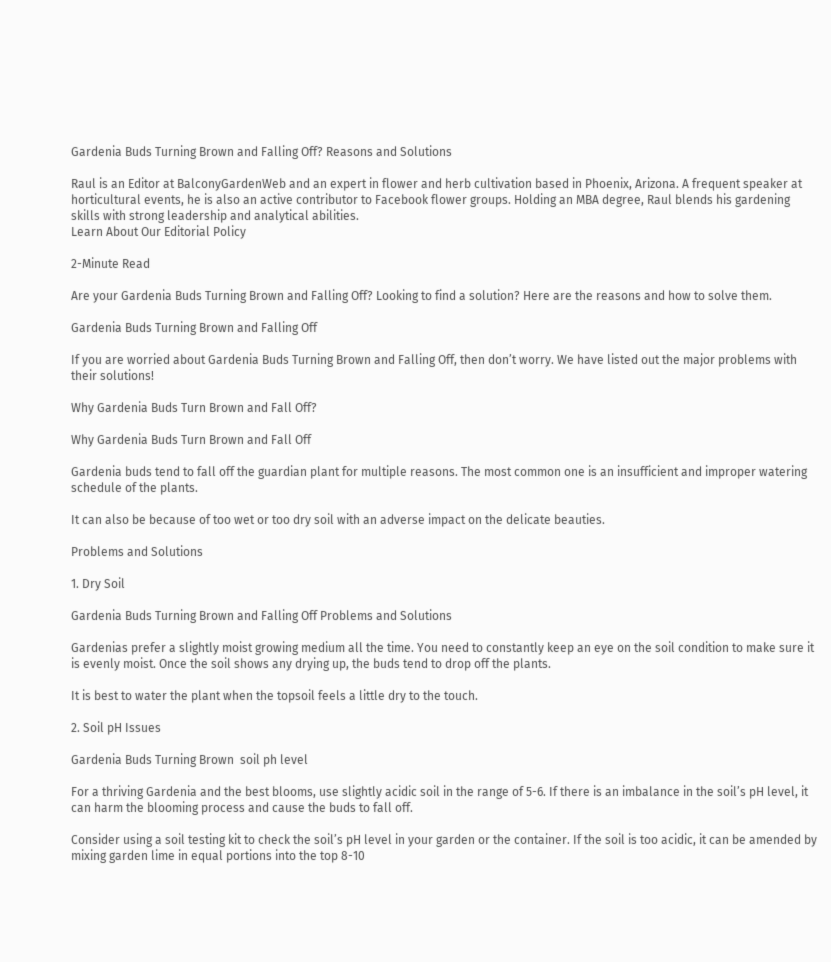Gardenia Buds Turning Brown and Falling Off? Reasons and Solutions

Raul is an Editor at BalconyGardenWeb and an expert in flower and herb cultivation based in Phoenix, Arizona. A frequent speaker at horticultural events, he is also an active contributor to Facebook flower groups. Holding an MBA degree, Raul blends his gardening skills with strong leadership and analytical abilities.
Learn About Our Editorial Policy

2-Minute Read

Are your Gardenia Buds Turning Brown and Falling Off? Looking to find a solution? Here are the reasons and how to solve them.

Gardenia Buds Turning Brown and Falling Off

If you are worried about Gardenia Buds Turning Brown and Falling Off, then don’t worry. We have listed out the major problems with their solutions!

Why Gardenia Buds Turn Brown and Fall Off?

Why Gardenia Buds Turn Brown and Fall Off

Gardenia buds tend to fall off the guardian plant for multiple reasons. The most common one is an insufficient and improper watering schedule of the plants.

It can also be because of too wet or too dry soil with an adverse impact on the delicate beauties.

Problems and Solutions

1. Dry Soil

Gardenia Buds Turning Brown and Falling Off Problems and Solutions

Gardenias prefer a slightly moist growing medium all the time. You need to constantly keep an eye on the soil condition to make sure it is evenly moist. Once the soil shows any drying up, the buds tend to drop off the plants.

It is best to water the plant when the topsoil feels a little dry to the touch.

2. Soil pH Issues

Gardenia Buds Turning Brown  soil ph level

For a thriving Gardenia and the best blooms, use slightly acidic soil in the range of 5-6. If there is an imbalance in the soil’s pH level, it can harm the blooming process and cause the buds to fall off.

Consider using a soil testing kit to check the soil’s pH level in your garden or the container. If the soil is too acidic, it can be amended by mixing garden lime in equal portions into the top 8-10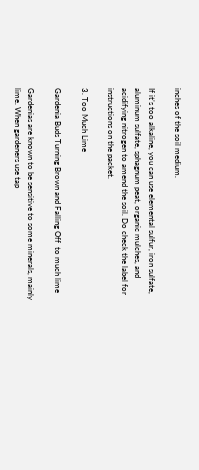inches of the soil medium.

If it’s too alkaline, you can use elemental sulfur, iron sulfate, aluminum sulfate, sphagnum peat, organic mulches, and acidifying nitrogen to amend the soil. Do check the label for instructions on the packet.

3. Too Much Lime

Gardenia Buds Turning Brown and Falling Off  to much lime

Gardenias are known to be sensitive to some minerals, mainly lime. When gardeners use tap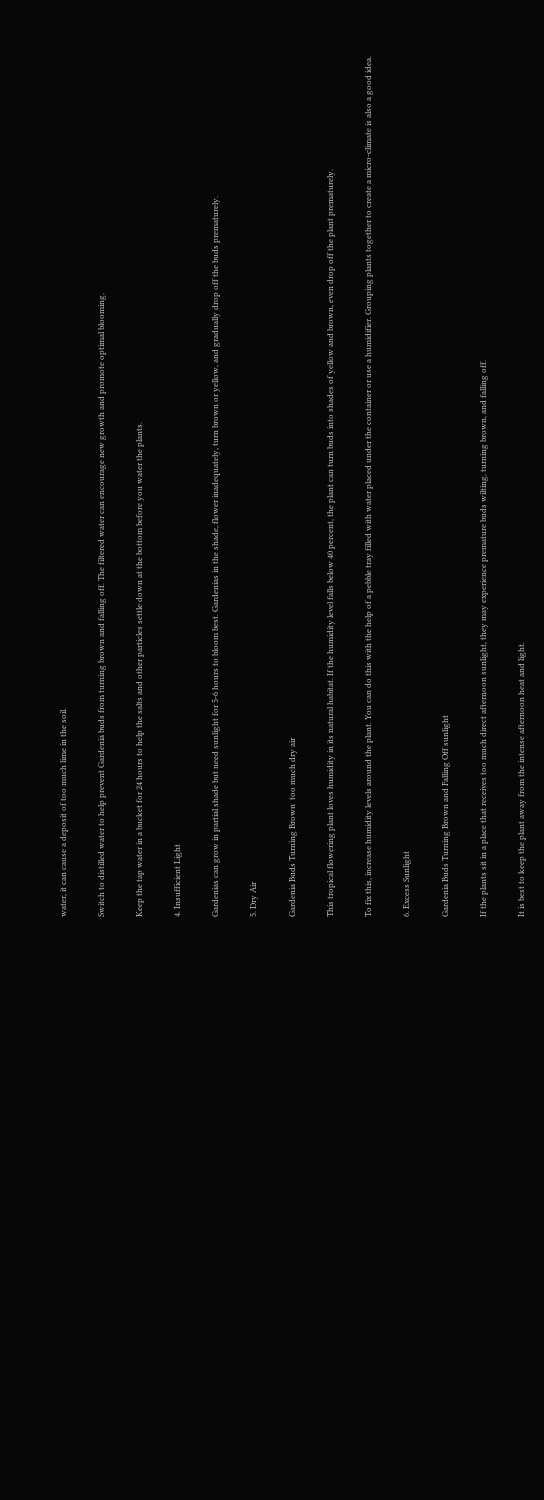water, it can cause a deposit of too much lime in the soil.

Switch to distilled water to help prevent Gardenia buds from turning brown and falling off. The filtered water can encourage new growth and promote optimal blooming.

Keep the tap water in a bucket for 24 hours to help the salts and other particles settle down at the bottom before you water the plants.

4. Insufficient Light

Gardenias can grow in partial shade but need sunlight for 5-6 hours to bloom best. Gardenias in the shade, flower inadequately, turn brown or yellow, and gradually drop off the buds prematurely.

5. Dry Air

Gardenia Buds Turning Brown  too much dry air

This tropical flowering plant loves humidity in its natural habitat. If the humidity level falls below 40 percent, the plant can turn buds into shades of yellow and brown, even drop off the plant prematurely.

To fix this, increase humidity levels around the plant. You can do this with the help of a pebble tray filled with water placed under the container or use a humidifier. Grouping plants together to create a micro-climate is also a good idea.

6. Excess Sunlight

Gardenia Buds Turning Brown and Falling Off sunlight

If the plants sit in a place that receives too much direct afternoon sunlight, they may experience premature buds wilting, turning brown, and falling off.

It is best to keep the plant away from the intense afternoon heat and light.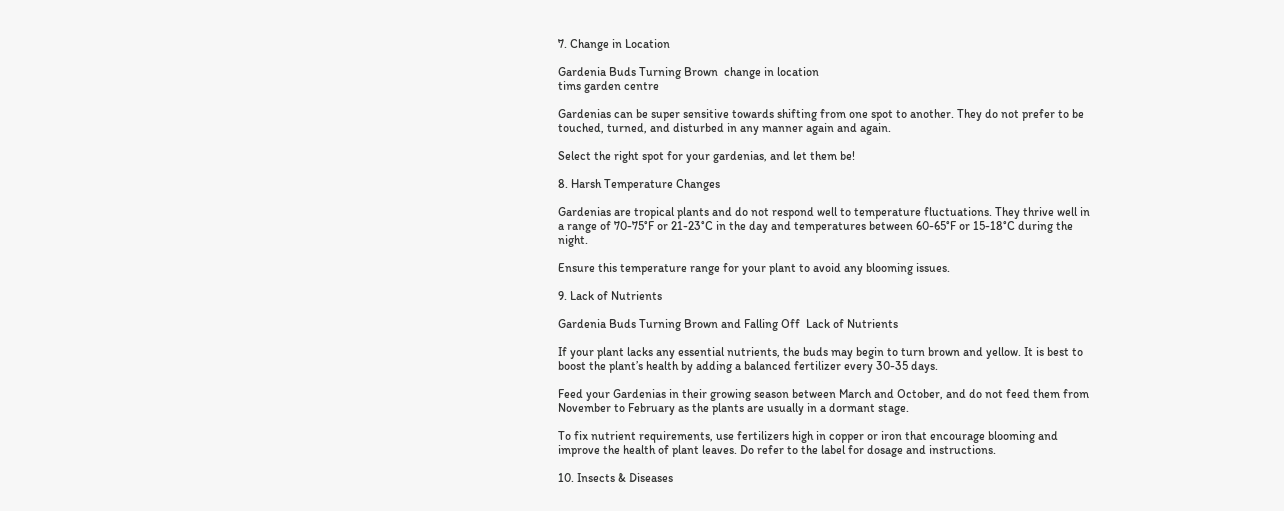7. Change in Location

Gardenia Buds Turning Brown  change in location
tims garden centre

Gardenias can be super sensitive towards shifting from one spot to another. They do not prefer to be touched, turned, and disturbed in any manner again and again.

Select the right spot for your gardenias, and let them be!

8. Harsh Temperature Changes

Gardenias are tropical plants and do not respond well to temperature fluctuations. They thrive well in a range of 70-75°F or 21-23°C in the day and temperatures between 60-65°F or 15-18°C during the night.

Ensure this temperature range for your plant to avoid any blooming issues.

9. Lack of Nutrients

Gardenia Buds Turning Brown and Falling Off  Lack of Nutrients

If your plant lacks any essential nutrients, the buds may begin to turn brown and yellow. It is best to boost the plant’s health by adding a balanced fertilizer every 30-35 days.

Feed your Gardenias in their growing season between March and October, and do not feed them from November to February as the plants are usually in a dormant stage.

To fix nutrient requirements, use fertilizers high in copper or iron that encourage blooming and improve the health of plant leaves. Do refer to the label for dosage and instructions.

10. Insects & Diseases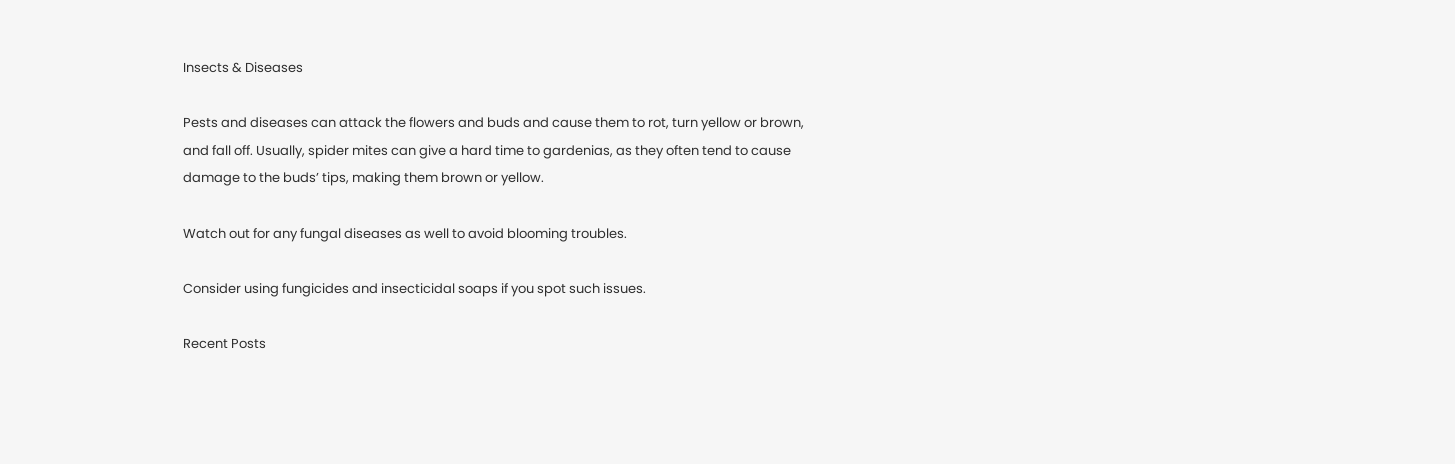Insects & Diseases

Pests and diseases can attack the flowers and buds and cause them to rot, turn yellow or brown, and fall off. Usually, spider mites can give a hard time to gardenias, as they often tend to cause damage to the buds’ tips, making them brown or yellow.

Watch out for any fungal diseases as well to avoid blooming troubles.

Consider using fungicides and insecticidal soaps if you spot such issues.

Recent Posts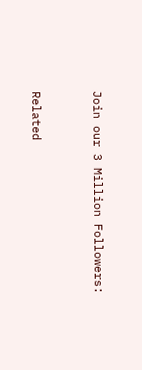Join our 3 Million Followers:


Related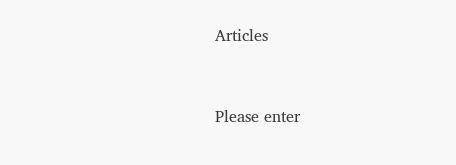Articles


Please enter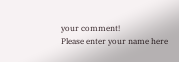your comment!
Please enter your name here